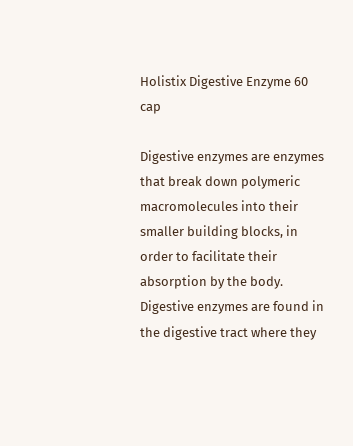Holistix Digestive Enzyme 60 cap

Digestive enzymes are enzymes that break down polymeric macromolecules into their smaller building blocks, in order to facilitate their absorption by the body. Digestive enzymes are found in the digestive tract where they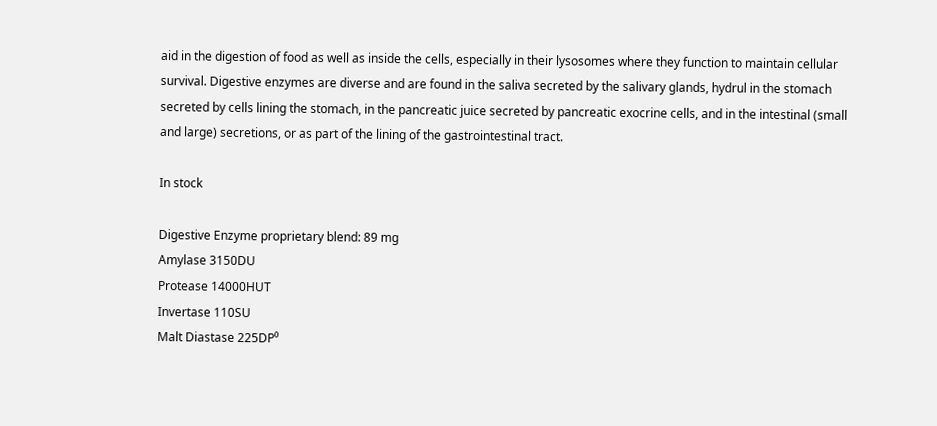aid in the digestion of food as well as inside the cells, especially in their lysosomes where they function to maintain cellular survival. Digestive enzymes are diverse and are found in the saliva secreted by the salivary glands, hydrul in the stomach secreted by cells lining the stomach, in the pancreatic juice secreted by pancreatic exocrine cells, and in the intestinal (small and large) secretions, or as part of the lining of the gastrointestinal tract.

In stock

Digestive Enzyme proprietary blend: 89 mg
Amylase 3150DU
Protease 14000HUT
Invertase 110SU
Malt Diastase 225DP⁰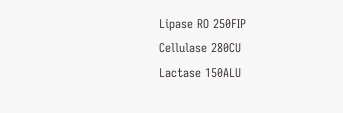Lipase RO 250FIP
Cellulase 280CU
Lactase 150ALU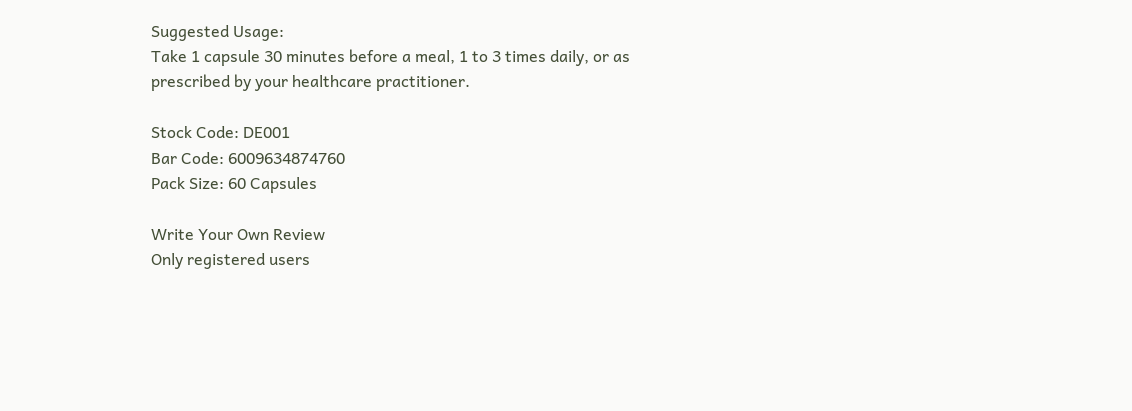Suggested Usage:
Take 1 capsule 30 minutes before a meal, 1 to 3 times daily, or as prescribed by your healthcare practitioner.

Stock Code: DE001
Bar Code: 6009634874760
Pack Size: 60 Capsules

Write Your Own Review
Only registered users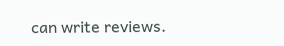can write reviews.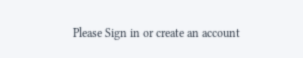Please Sign in or create an account